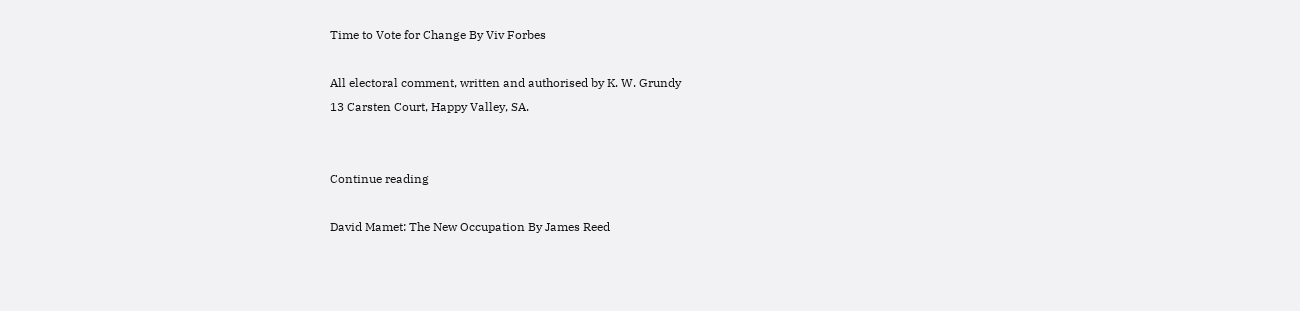Time to Vote for Change By Viv Forbes

All electoral comment, written and authorised by K. W. Grundy
13 Carsten Court, Happy Valley, SA.


Continue reading

David Mamet: The New Occupation By James Reed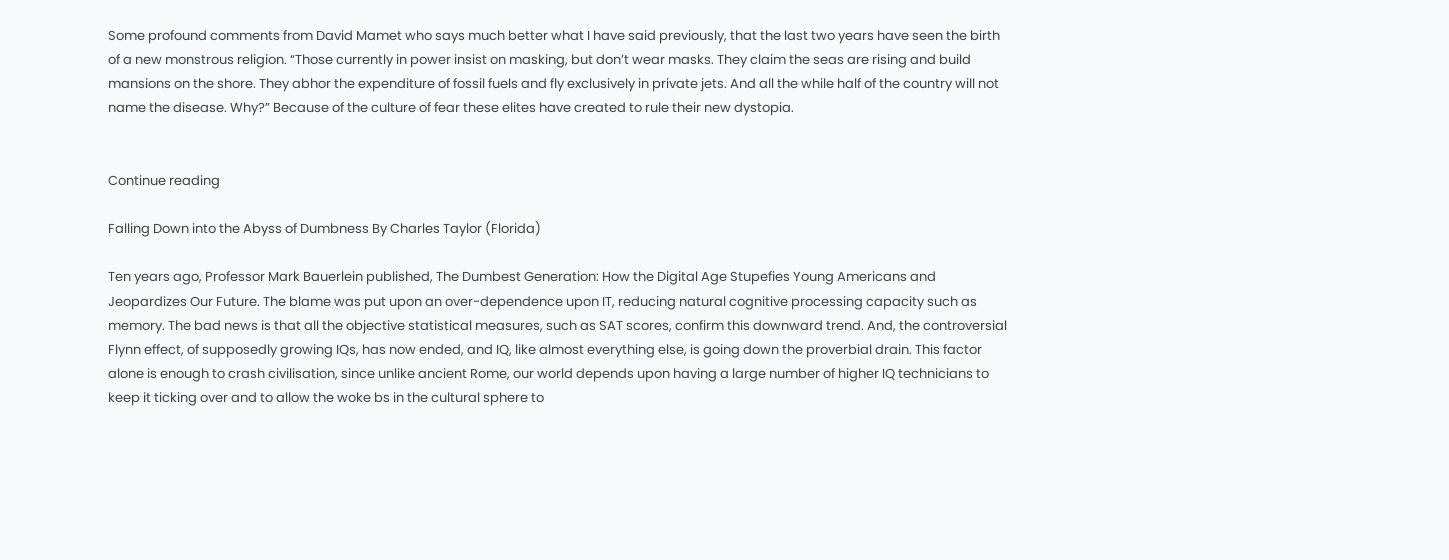Some profound comments from David Mamet who says much better what I have said previously, that the last two years have seen the birth of a new monstrous religion. “Those currently in power insist on masking, but don’t wear masks. They claim the seas are rising and build mansions on the shore. They abhor the expenditure of fossil fuels and fly exclusively in private jets. And all the while half of the country will not name the disease. Why?” Because of the culture of fear these elites have created to rule their new dystopia.


Continue reading

Falling Down into the Abyss of Dumbness By Charles Taylor (Florida)

Ten years ago, Professor Mark Bauerlein published, The Dumbest Generation: How the Digital Age Stupefies Young Americans and Jeopardizes Our Future. The blame was put upon an over-dependence upon IT, reducing natural cognitive processing capacity such as memory. The bad news is that all the objective statistical measures, such as SAT scores, confirm this downward trend. And, the controversial Flynn effect, of supposedly growing IQs, has now ended, and IQ, like almost everything else, is going down the proverbial drain. This factor alone is enough to crash civilisation, since unlike ancient Rome, our world depends upon having a large number of higher IQ technicians to keep it ticking over and to allow the woke bs in the cultural sphere to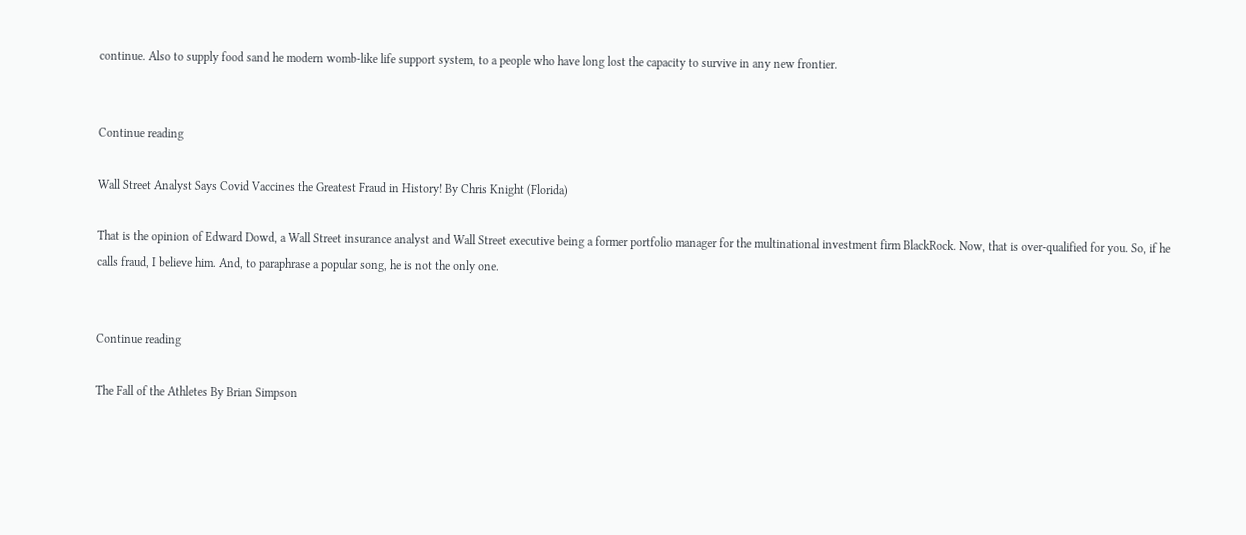continue. Also to supply food sand he modern womb-like life support system, to a people who have long lost the capacity to survive in any new frontier.


Continue reading

Wall Street Analyst Says Covid Vaccines the Greatest Fraud in History! By Chris Knight (Florida)

That is the opinion of Edward Dowd, a Wall Street insurance analyst and Wall Street executive being a former portfolio manager for the multinational investment firm BlackRock. Now, that is over-qualified for you. So, if he calls fraud, I believe him. And, to paraphrase a popular song, he is not the only one.


Continue reading

The Fall of the Athletes By Brian Simpson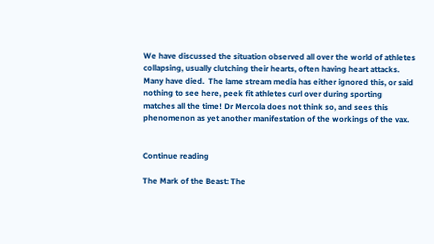We have discussed the situation observed all over the world of athletes collapsing, usually clutching their hearts, often having heart attacks. Many have died.  The lame stream media has either ignored this, or said nothing to see here, peek fit athletes curl over during sporting matches all the time! Dr Mercola does not think so, and sees this phenomenon as yet another manifestation of the workings of the vax.


Continue reading

The Mark of the Beast: The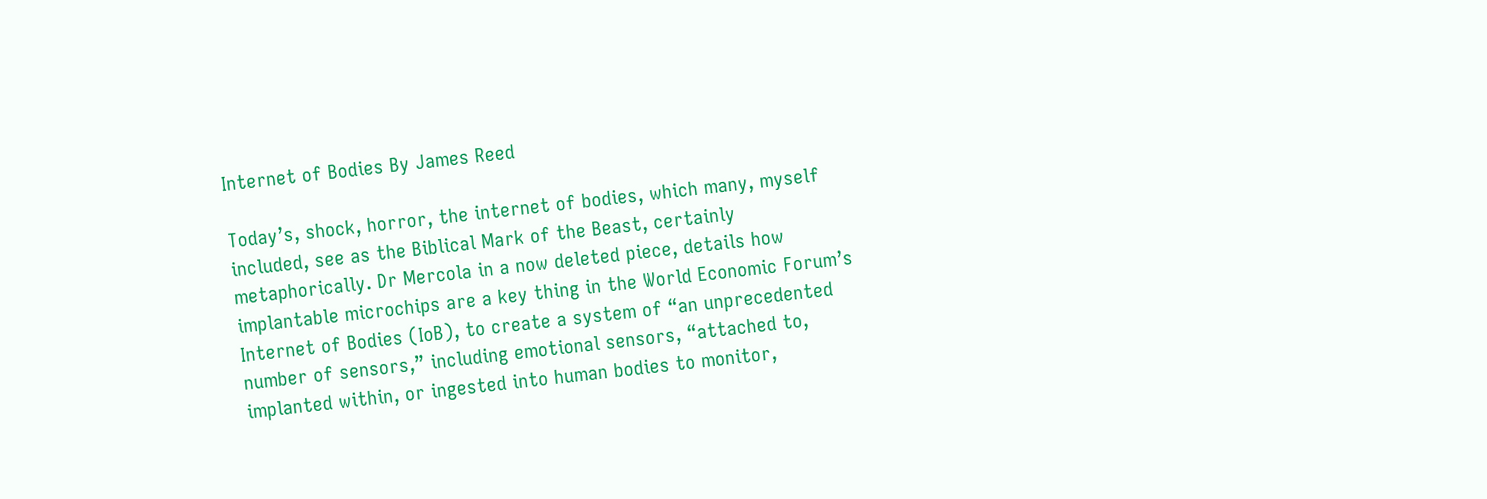Internet of Bodies By James Reed

Today’s, shock, horror, the internet of bodies, which many, myself included, see as the Biblical Mark of the Beast, certainly metaphorically. Dr Mercola in a now deleted piece, details how implantable microchips are a key thing in the World Economic Forum’s Internet of Bodies (IoB), to create a system of “an unprecedented number of sensors,” including emotional sensors, “attached to, implanted within, or ingested into human bodies to monitor,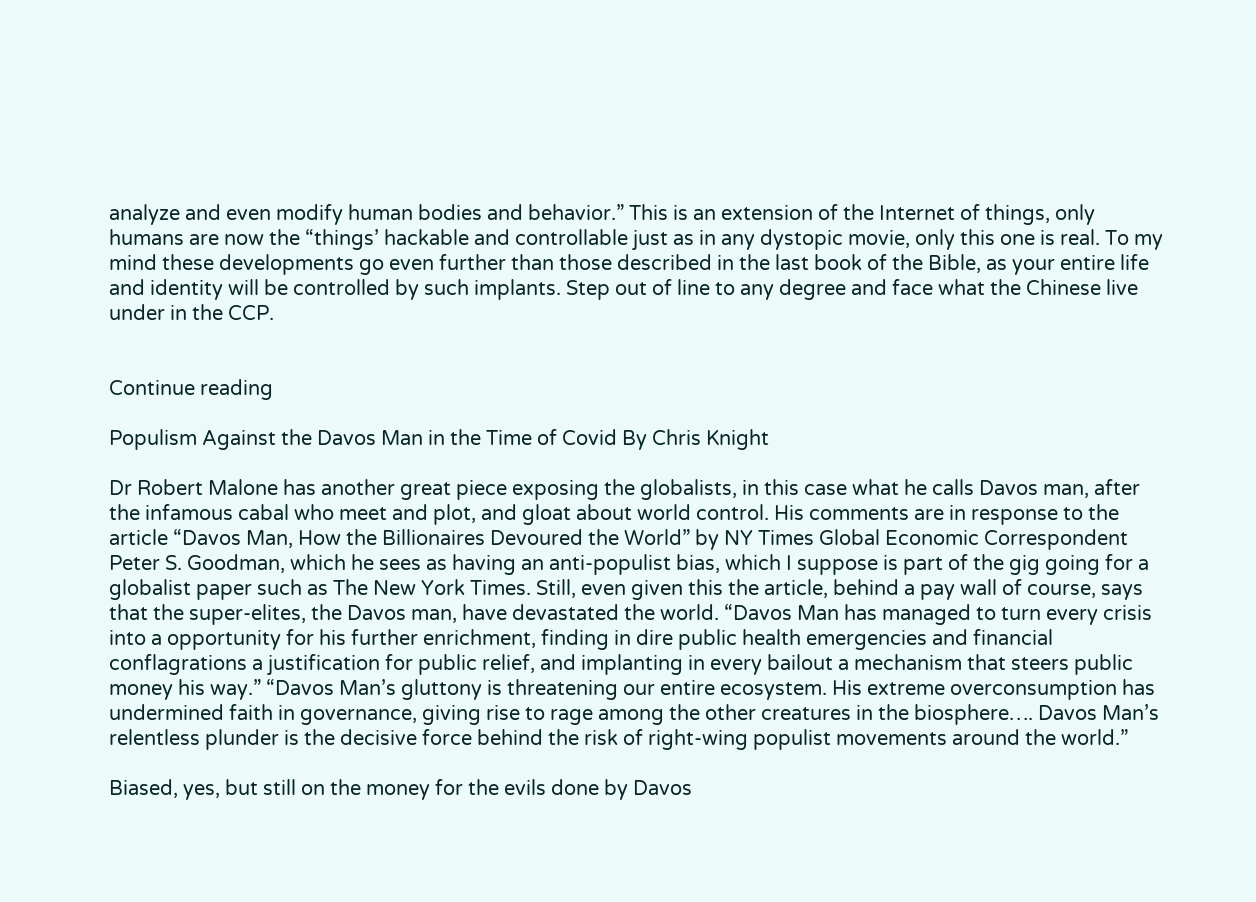analyze and even modify human bodies and behavior.” This is an extension of the Internet of things, only humans are now the “things’ hackable and controllable just as in any dystopic movie, only this one is real. To my mind these developments go even further than those described in the last book of the Bible, as your entire life and identity will be controlled by such implants. Step out of line to any degree and face what the Chinese live under in the CCP.


Continue reading

Populism Against the Davos Man in the Time of Covid By Chris Knight

Dr Robert Malone has another great piece exposing the globalists, in this case what he calls Davos man, after the infamous cabal who meet and plot, and gloat about world control. His comments are in response to the article “Davos Man, How the Billionaires Devoured the World” by NY Times Global Economic Correspondent Peter S. Goodman, which he sees as having an anti-populist bias, which I suppose is part of the gig going for a globalist paper such as The New York Times. Still, even given this the article, behind a pay wall of course, says that the super-elites, the Davos man, have devastated the world. “Davos Man has managed to turn every crisis into a opportunity for his further enrichment, finding in dire public health emergencies and financial conflagrations a justification for public relief, and implanting in every bailout a mechanism that steers public money his way.” “Davos Man’s gluttony is threatening our entire ecosystem. His extreme overconsumption has undermined faith in governance, giving rise to rage among the other creatures in the biosphere…. Davos Man’s relentless plunder is the decisive force behind the risk of right-wing populist movements around the world.”

Biased, yes, but still on the money for the evils done by Davos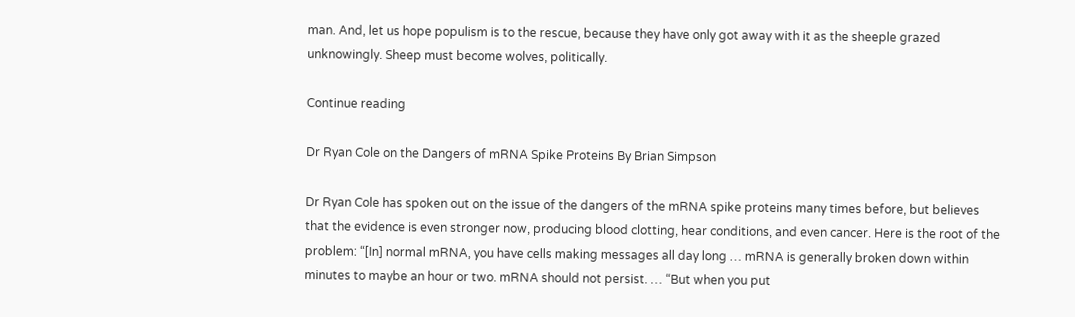man. And, let us hope populism is to the rescue, because they have only got away with it as the sheeple grazed unknowingly. Sheep must become wolves, politically.

Continue reading

Dr Ryan Cole on the Dangers of mRNA Spike Proteins By Brian Simpson

Dr Ryan Cole has spoken out on the issue of the dangers of the mRNA spike proteins many times before, but believes that the evidence is even stronger now, producing blood clotting, hear conditions, and even cancer. Here is the root of the problem: “[In] normal mRNA, you have cells making messages all day long … mRNA is generally broken down within minutes to maybe an hour or two. mRNA should not persist. … “But when you put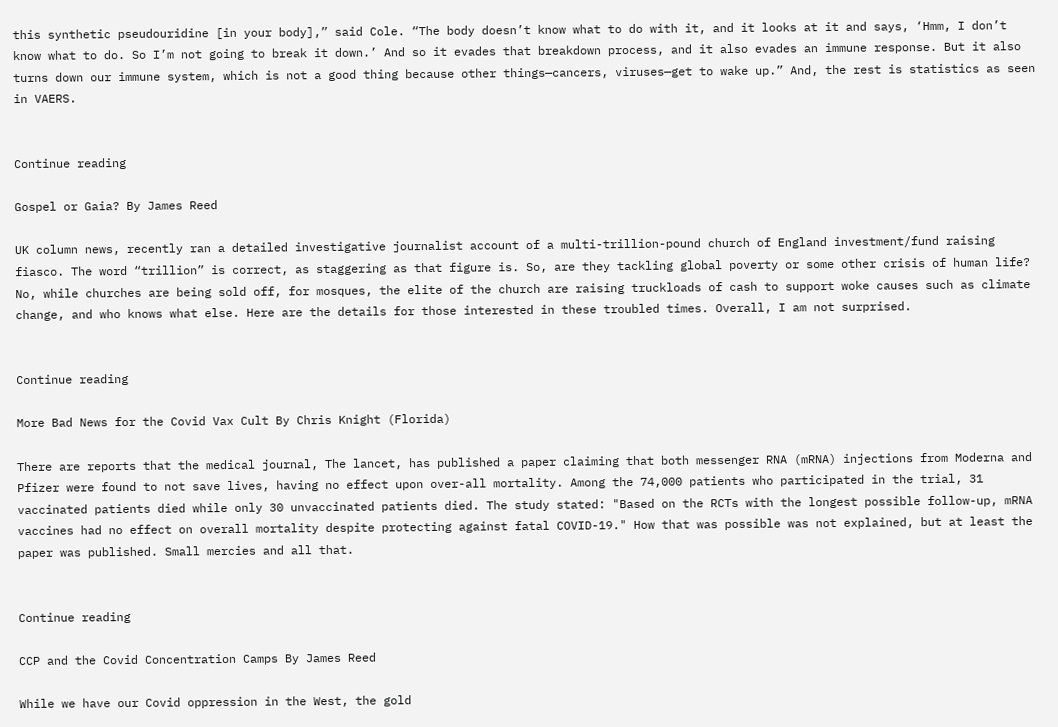this synthetic pseudouridine [in your body],” said Cole. “The body doesn’t know what to do with it, and it looks at it and says, ‘Hmm, I don’t know what to do. So I’m not going to break it down.’ And so it evades that breakdown process, and it also evades an immune response. But it also turns down our immune system, which is not a good thing because other things—cancers, viruses—get to wake up.” And, the rest is statistics as seen in VAERS.


Continue reading

Gospel or Gaia? By James Reed

UK column news, recently ran a detailed investigative journalist account of a multi-trillion-pound church of England investment/fund raising fiasco. The word “trillion” is correct, as staggering as that figure is. So, are they tackling global poverty or some other crisis of human life? No, while churches are being sold off, for mosques, the elite of the church are raising truckloads of cash to support woke causes such as climate change, and who knows what else. Here are the details for those interested in these troubled times. Overall, I am not surprised.


Continue reading

More Bad News for the Covid Vax Cult By Chris Knight (Florida)

There are reports that the medical journal, The lancet, has published a paper claiming that both messenger RNA (mRNA) injections from Moderna and Pfizer were found to not save lives, having no effect upon over-all mortality. Among the 74,000 patients who participated in the trial, 31 vaccinated patients died while only 30 unvaccinated patients died. The study stated: "Based on the RCTs with the longest possible follow-up, mRNA vaccines had no effect on overall mortality despite protecting against fatal COVID-19." How that was possible was not explained, but at least the paper was published. Small mercies and all that.


Continue reading

CCP and the Covid Concentration Camps By James Reed

While we have our Covid oppression in the West, the gold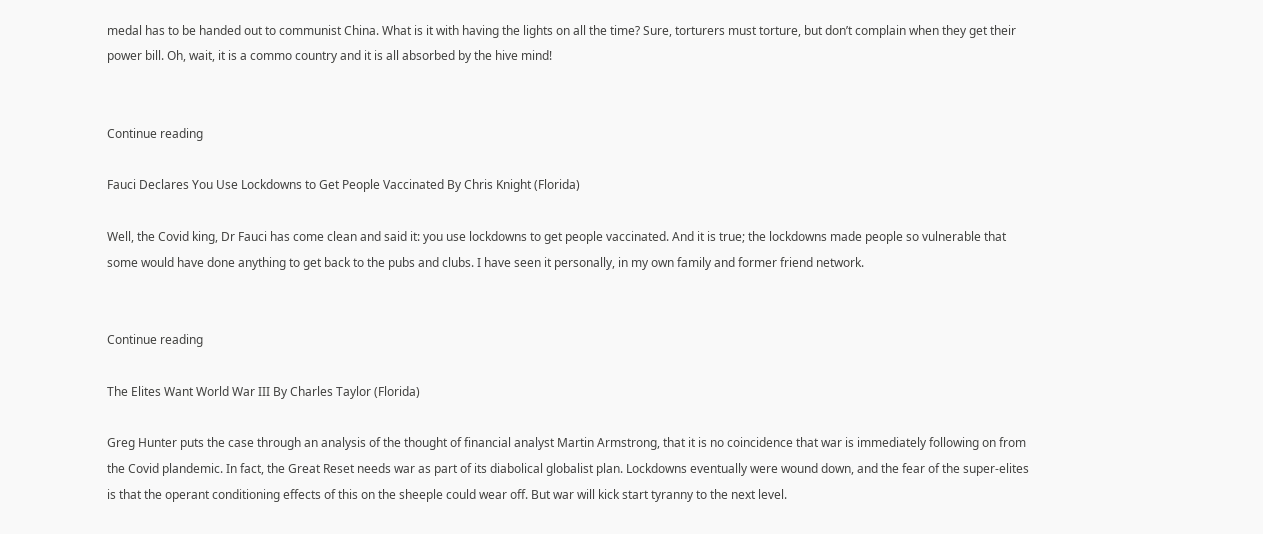medal has to be handed out to communist China. What is it with having the lights on all the time? Sure, torturers must torture, but don’t complain when they get their power bill. Oh, wait, it is a commo country and it is all absorbed by the hive mind!


Continue reading

Fauci Declares You Use Lockdowns to Get People Vaccinated By Chris Knight (Florida)

Well, the Covid king, Dr Fauci has come clean and said it: you use lockdowns to get people vaccinated. And it is true; the lockdowns made people so vulnerable that some would have done anything to get back to the pubs and clubs. I have seen it personally, in my own family and former friend network.


Continue reading

The Elites Want World War III By Charles Taylor (Florida)

Greg Hunter puts the case through an analysis of the thought of financial analyst Martin Armstrong, that it is no coincidence that war is immediately following on from the Covid plandemic. In fact, the Great Reset needs war as part of its diabolical globalist plan. Lockdowns eventually were wound down, and the fear of the super-elites is that the operant conditioning effects of this on the sheeple could wear off. But war will kick start tyranny to the next level.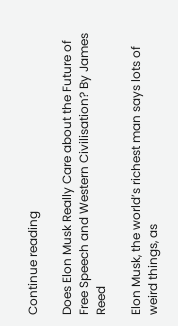Continue reading

Does Elon Musk Really Care about the Future of Free Speech and Western Civilisation? By James Reed

Elon Musk, the world’s richest man says lots of weird things, as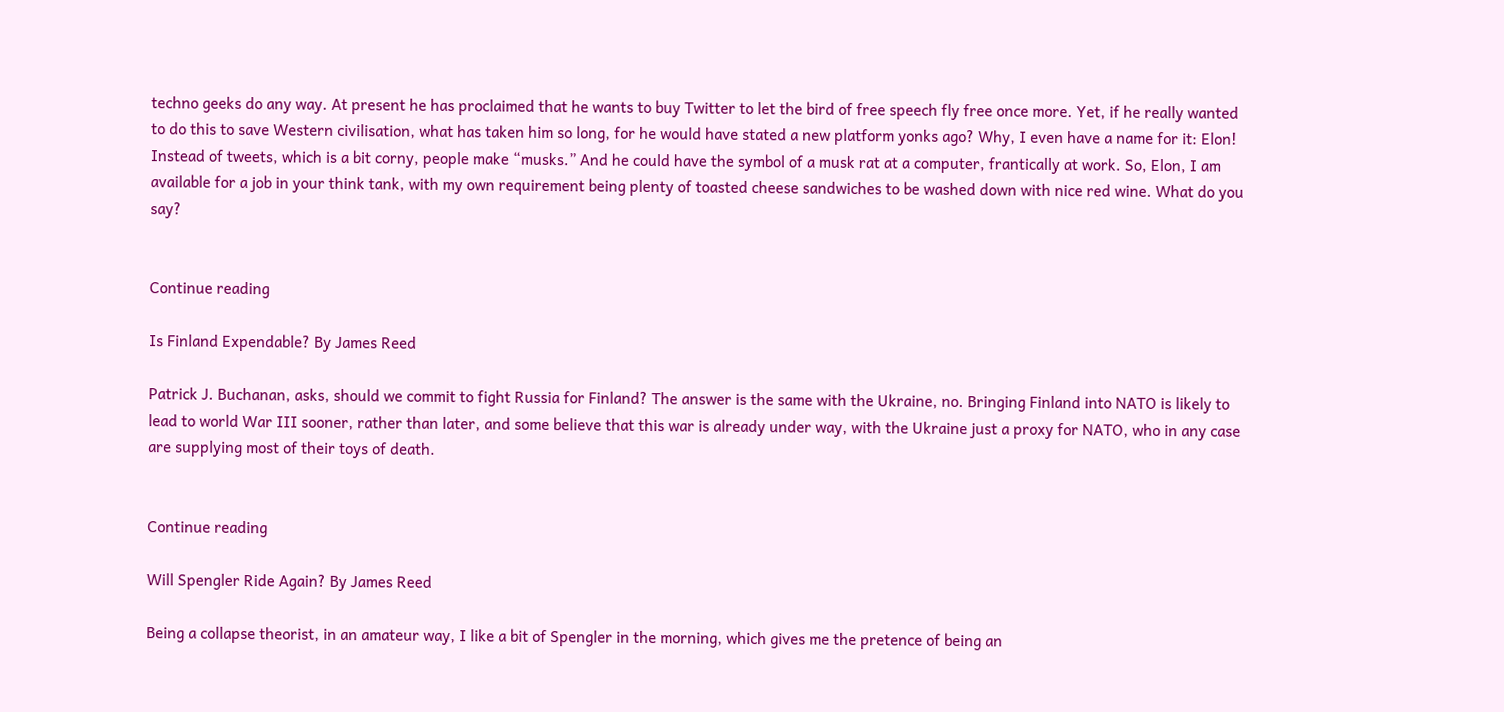techno geeks do any way. At present he has proclaimed that he wants to buy Twitter to let the bird of free speech fly free once more. Yet, if he really wanted to do this to save Western civilisation, what has taken him so long, for he would have stated a new platform yonks ago? Why, I even have a name for it: Elon! Instead of tweets, which is a bit corny, people make “musks.” And he could have the symbol of a musk rat at a computer, frantically at work. So, Elon, I am available for a job in your think tank, with my own requirement being plenty of toasted cheese sandwiches to be washed down with nice red wine. What do you say?


Continue reading

Is Finland Expendable? By James Reed

Patrick J. Buchanan, asks, should we commit to fight Russia for Finland? The answer is the same with the Ukraine, no. Bringing Finland into NATO is likely to lead to world War III sooner, rather than later, and some believe that this war is already under way, with the Ukraine just a proxy for NATO, who in any case are supplying most of their toys of death.


Continue reading

Will Spengler Ride Again? By James Reed

Being a collapse theorist, in an amateur way, I like a bit of Spengler in the morning, which gives me the pretence of being an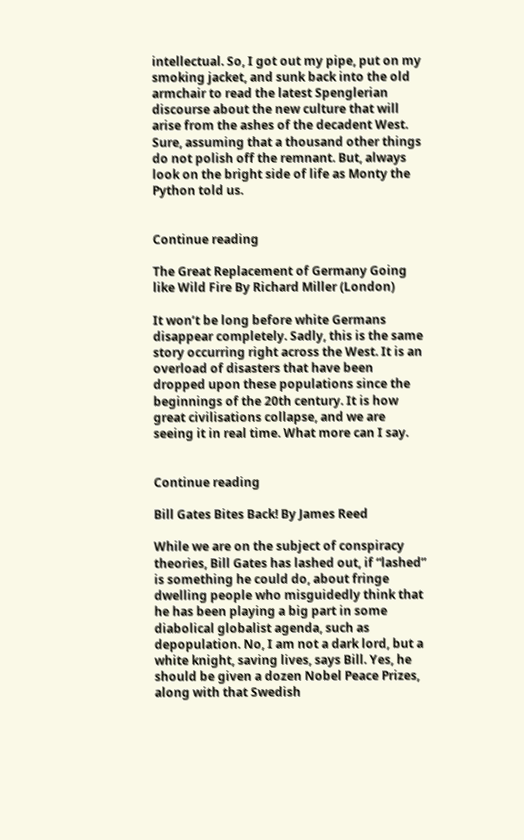intellectual. So, I got out my pipe, put on my smoking jacket, and sunk back into the old armchair to read the latest Spenglerian discourse about the new culture that will arise from the ashes of the decadent West. Sure, assuming that a thousand other things do not polish off the remnant. But, always look on the bright side of life as Monty the Python told us.


Continue reading

The Great Replacement of Germany Going like Wild Fire By Richard Miller (London)

It won’t be long before white Germans disappear completely. Sadly, this is the same story occurring right across the West. It is an overload of disasters that have been dropped upon these populations since the beginnings of the 20th century. It is how great civilisations collapse, and we are seeing it in real time. What more can I say.


Continue reading

Bill Gates Bites Back! By James Reed

While we are on the subject of conspiracy theories, Bill Gates has lashed out, if “lashed” is something he could do, about fringe dwelling people who misguidedly think that he has been playing a big part in some diabolical globalist agenda, such as depopulation. No, I am not a dark lord, but a white knight, saving lives, says Bill. Yes, he should be given a dozen Nobel Peace Prizes, along with that Swedish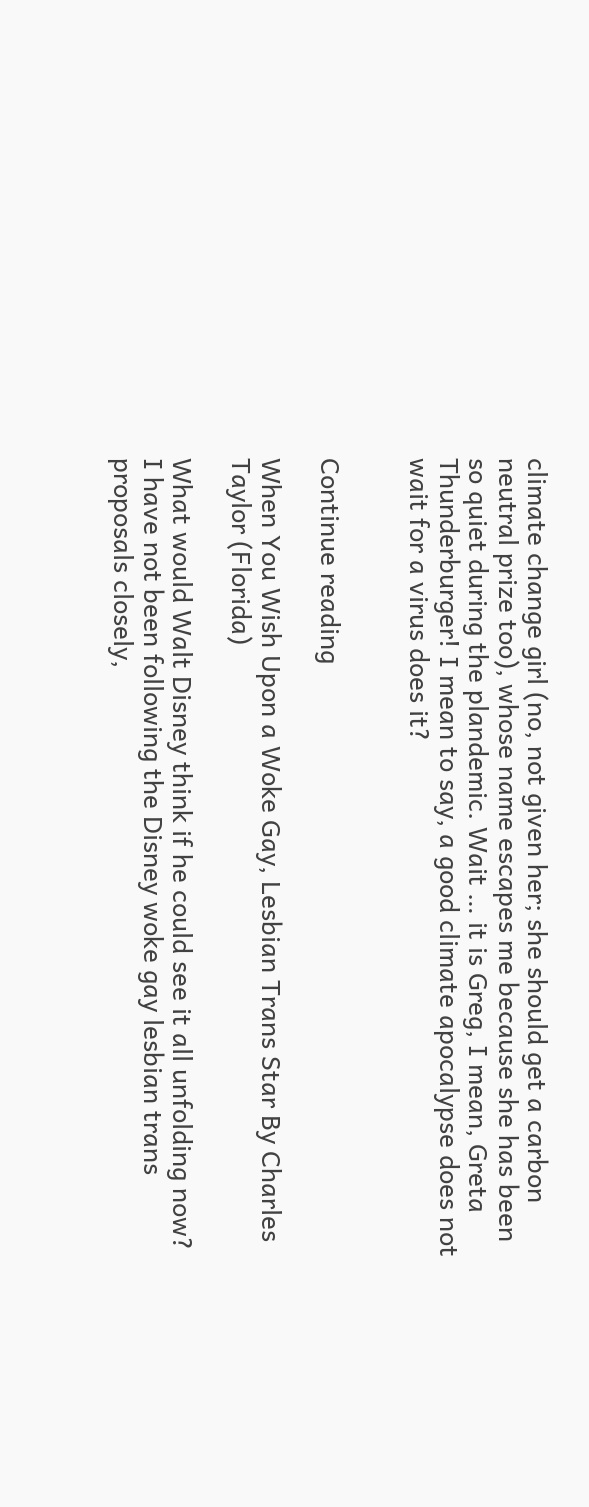climate change girl (no, not given her; she should get a carbon neutral prize too), whose name escapes me because she has been so quiet during the plandemic. Wait … it is Greg, I mean, Greta Thunderburger! I mean to say, a good climate apocalypse does not wait for a virus does it?


Continue reading

When You Wish Upon a Woke Gay, Lesbian Trans Star By Charles Taylor (Florida)

What would Walt Disney think if he could see it all unfolding now? I have not been following the Disney woke gay lesbian trans proposals closely,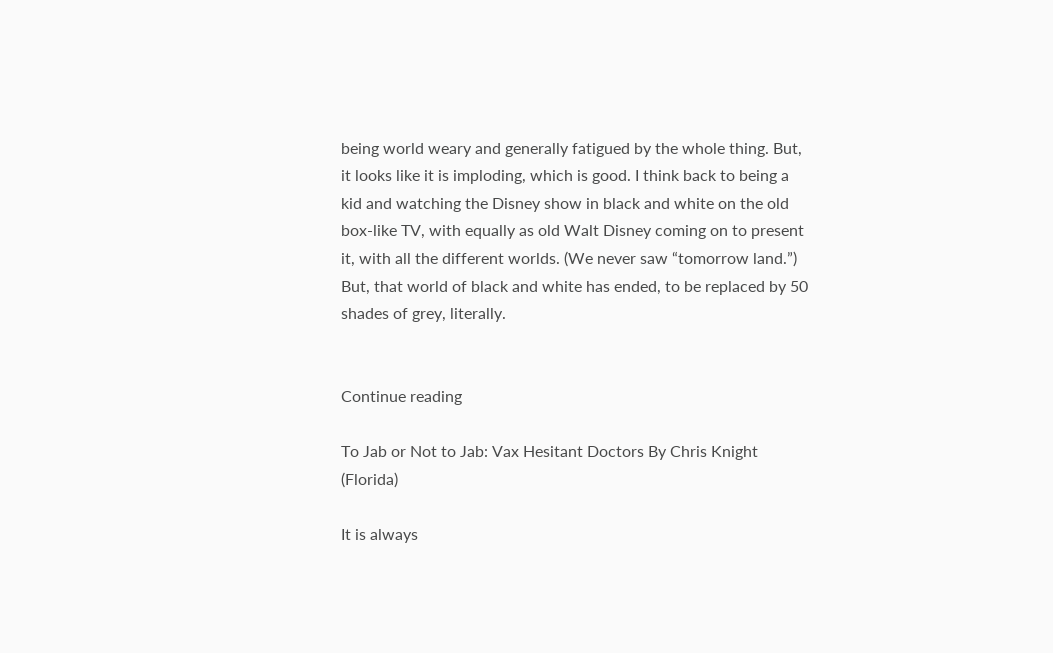being world weary and generally fatigued by the whole thing. But, it looks like it is imploding, which is good. I think back to being a kid and watching the Disney show in black and white on the old box-like TV, with equally as old Walt Disney coming on to present it, with all the different worlds. (We never saw “tomorrow land.”) But, that world of black and white has ended, to be replaced by 50 shades of grey, literally.


Continue reading

To Jab or Not to Jab: Vax Hesitant Doctors By Chris Knight (Florida)

It is always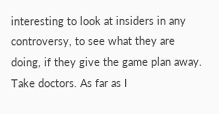interesting to look at insiders in any controversy, to see what they are doing, if they give the game plan away. Take doctors. As far as I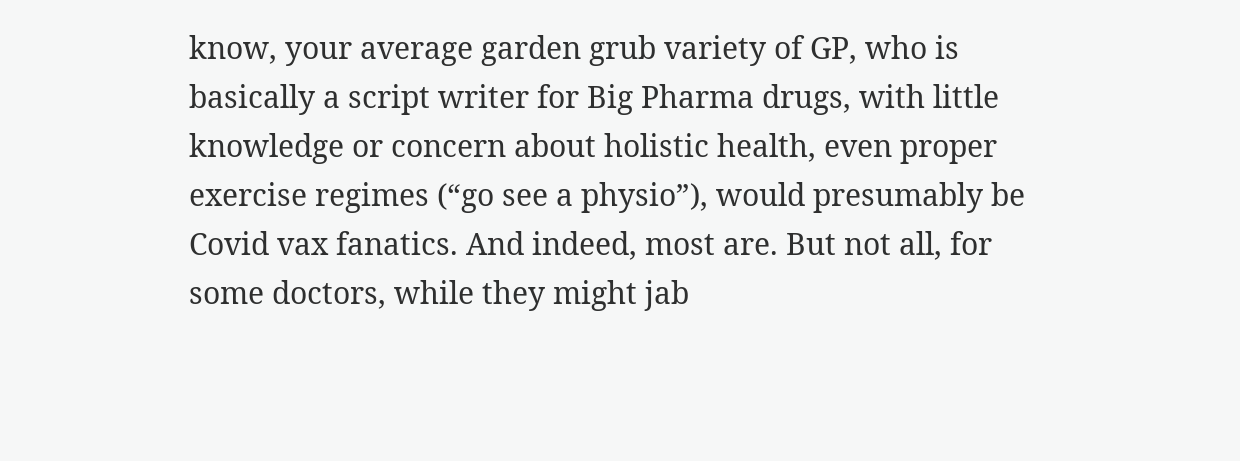know, your average garden grub variety of GP, who is basically a script writer for Big Pharma drugs, with little knowledge or concern about holistic health, even proper exercise regimes (“go see a physio”), would presumably be Covid vax fanatics. And indeed, most are. But not all, for some doctors, while they might jab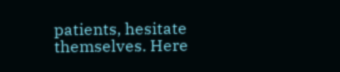patients, hesitate themselves. Here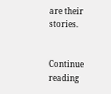are their stories.


Continue reading